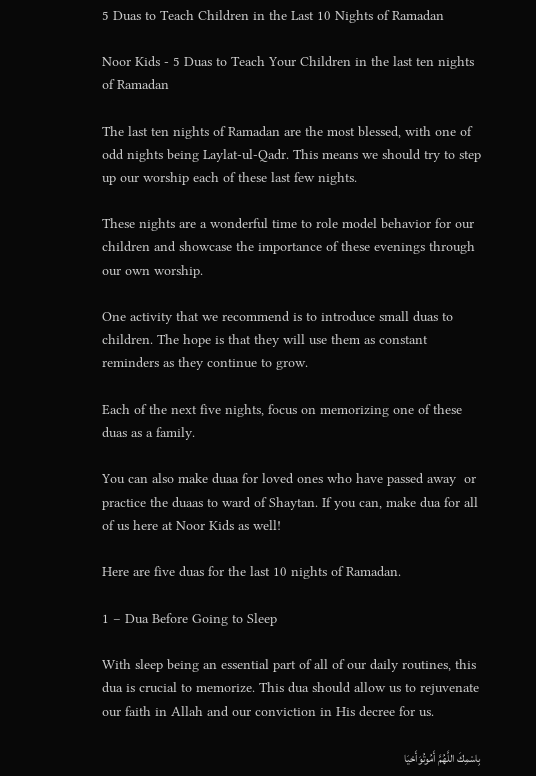5 Duas to Teach Children in the Last 10 Nights of Ramadan

Noor Kids - 5 Duas to Teach Your Children in the last ten nights of Ramadan

The last ten nights of Ramadan are the most blessed, with one of odd nights being Laylat-ul-Qadr. This means we should try to step up our worship each of these last few nights.

These nights are a wonderful time to role model behavior for our children and showcase the importance of these evenings through our own worship.

One activity that we recommend is to introduce small duas to children. The hope is that they will use them as constant reminders as they continue to grow.

Each of the next five nights, focus on memorizing one of these duas as a family.

You can also make duaa for loved ones who have passed away  or practice the duaas to ward of Shaytan. If you can, make dua for all of us here at Noor Kids as well!

Here are five duas for the last 10 nights of Ramadan.

1 – Dua Before Going to Sleep

With sleep being an essential part of all of our daily routines, this dua is crucial to memorize. This dua should allow us to rejuvenate our faith in Allah and our conviction in His decree for us.

بِاسْمِكَ اللَّهُمَّ أَمُوتُوَأَحْيَا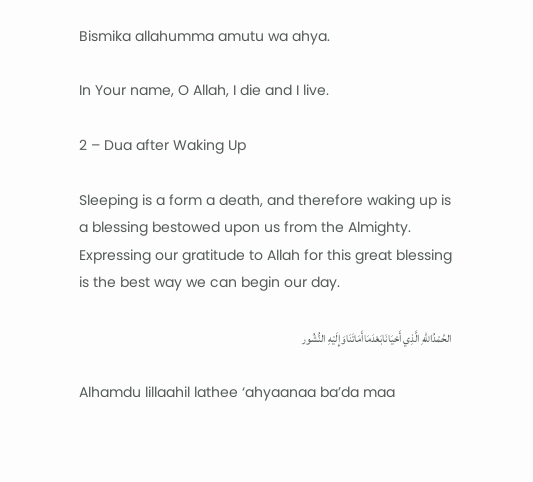Bismika allahumma amutu wa ahya.

In Your name, O Allah, I die and I live.

2 – Dua after Waking Up

Sleeping is a form a death, and therefore waking up is a blessing bestowed upon us from the Almighty. Expressing our gratitude to Allah for this great blessing is the best way we can begin our day.

الحَْمْدُاللهِ الَّذِي أَحْيَانَابَعْدَمَاأَمَاتَنَاوَإِلَيْهِ النُّشُور

Alhamdu lillaahil lathee ‘ahyaanaa ba’da maa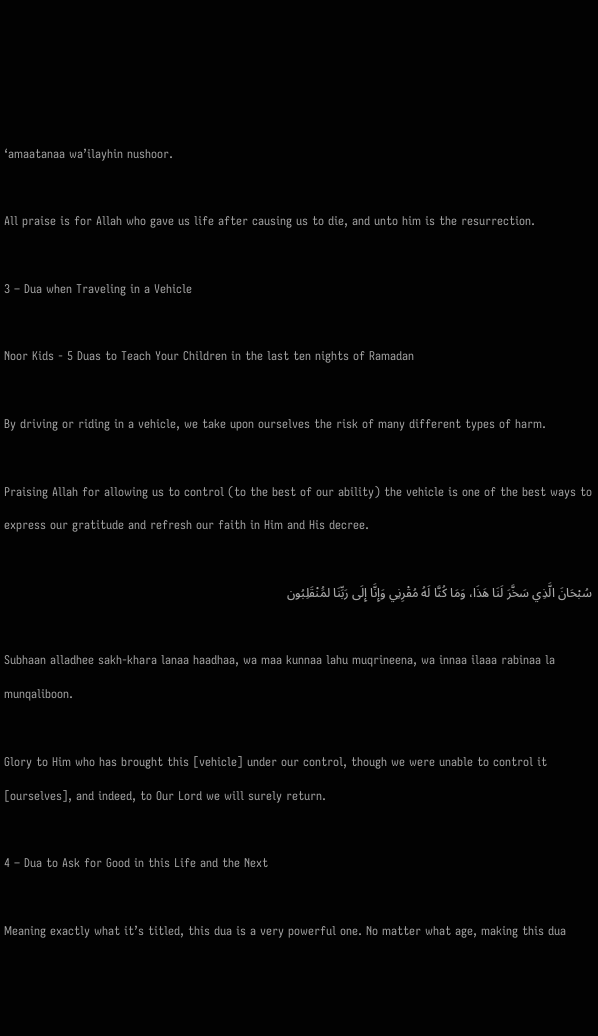‘amaatanaa wa’ilayhin nushoor.

All praise is for Allah who gave us life after causing us to die, and unto him is the resurrection.

3 – Dua when Traveling in a Vehicle

Noor Kids - 5 Duas to Teach Your Children in the last ten nights of Ramadan

By driving or riding in a vehicle, we take upon ourselves the risk of many different types of harm.

Praising Allah for allowing us to control (to the best of our ability) the vehicle is one of the best ways to express our gratitude and refresh our faith in Him and His decree.

سُبْحَانَ الَّذِي سَخَّرَ لَنَا هَذَا، وَمَا كُنَّا لَهُ مُقْرِنِي وَإِنَّا إِلَى رَبِّنَا لمَُنْقَلِبُون

Subhaan alladhee sakh-khara lanaa haadhaa, wa maa kunnaa lahu muqrineena, wa innaa ilaaa rabinaa la munqaliboon.

Glory to Him who has brought this [vehicle] under our control, though we were unable to control it [ourselves], and indeed, to Our Lord we will surely return.

4 – Dua to Ask for Good in this Life and the Next

Meaning exactly what it’s titled, this dua is a very powerful one. No matter what age, making this dua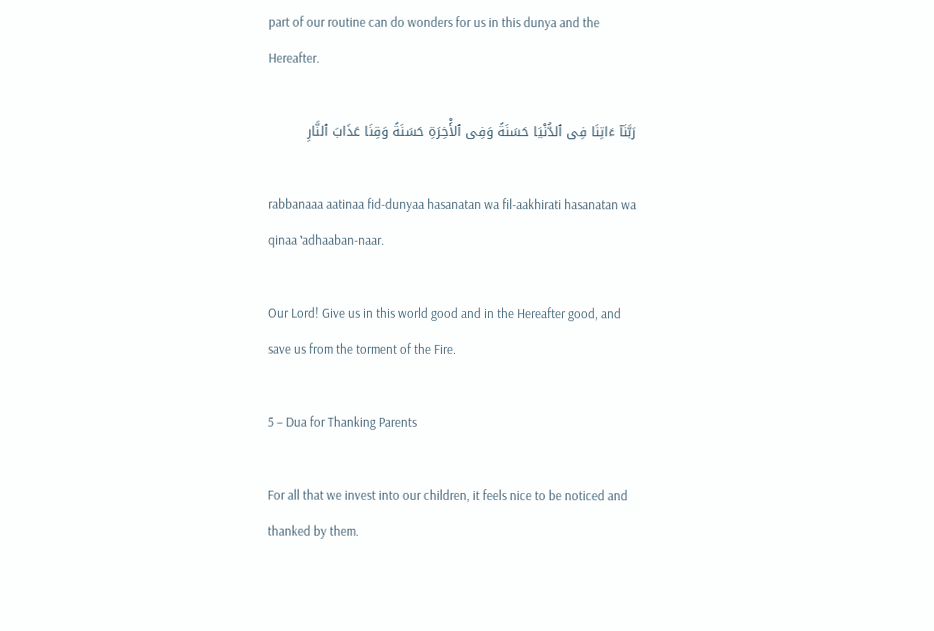part of our routine can do wonders for us in this dunya and the Hereafter.

رَبَّنَآ ءَاتِنَا فِى ٱلدُّنْيَا حَسَنَةً وَفِى ٱلأَْخِرَةِ حَسَنَةً وَقِنَا عَذَابَ ٱلنَّارِ

rabbanaaa aatinaa fid-dunyaa hasanatan wa fil-aakhirati hasanatan wa qinaa ‛adhaaban-naar.

Our Lord! Give us in this world good and in the Hereafter good, and save us from the torment of the Fire.

5 – Dua for Thanking Parents

For all that we invest into our children, it feels nice to be noticed and thanked by them.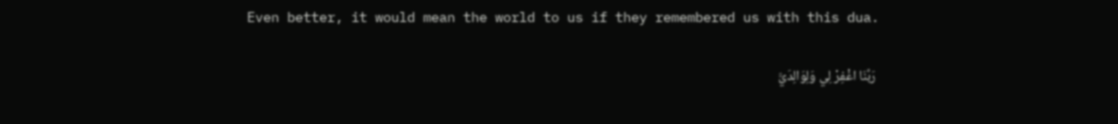Even better, it would mean the world to us if they remembered us with this dua.

 رَبَّنَا اغْفِرْ لِي وَلِوَالِدَيَّ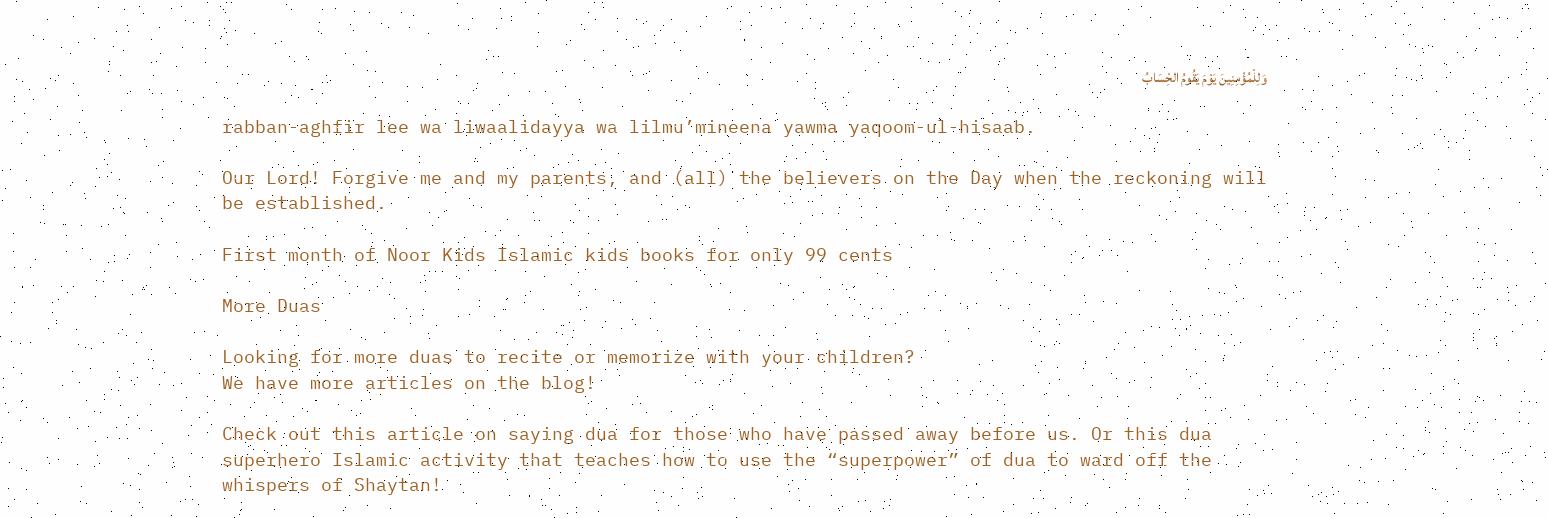وَلِلْمُؤْمِنِينَ يَوْمَ يَقُومُ الحِْسَابُ

rabban-aghfir lee wa liwaalidayya wa lilmu’mineena yawma yaqoom-ul-hisaab.

Our Lord! Forgive me and my parents, and (all) the believers on the Day when the reckoning will be established.

First month of Noor Kids Islamic kids books for only 99 cents

More Duas

Looking for more duas to recite or memorize with your children?
We have more articles on the blog!

Check out this article on saying dua for those who have passed away before us. Or this dua superhero Islamic activity that teaches how to use the “superpower” of dua to ward off the whispers of Shaytan!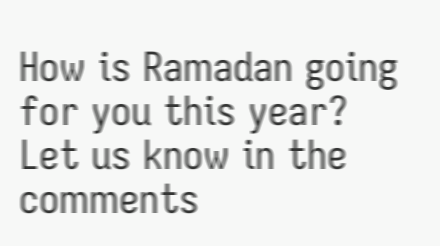How is Ramadan going for you this year? Let us know in the comments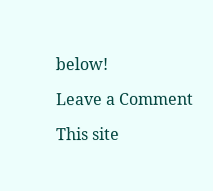below!

Leave a Comment

This site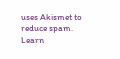uses Akismet to reduce spam. Learn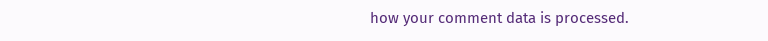how your comment data is processed.